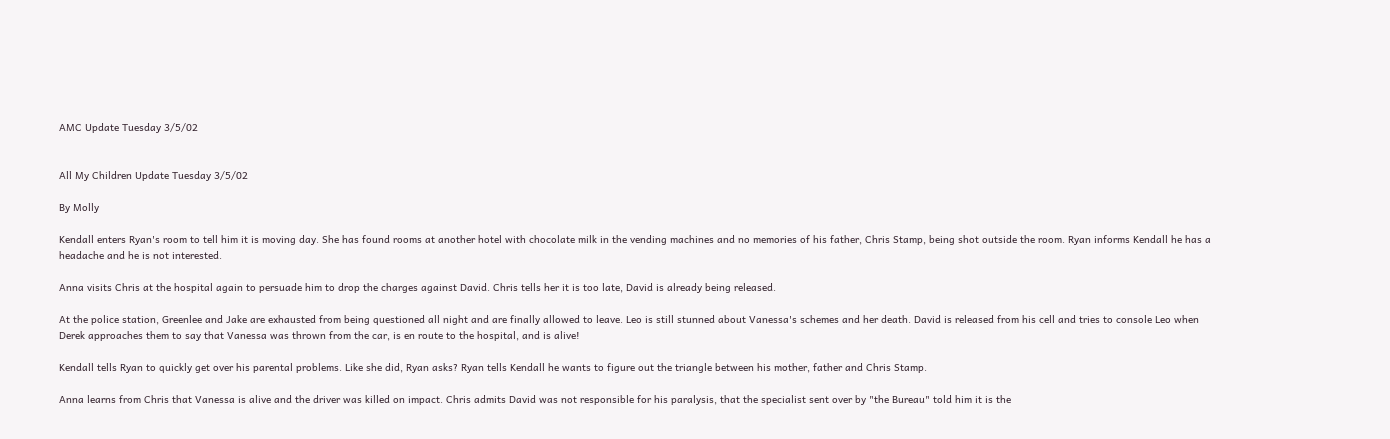AMC Update Tuesday 3/5/02


All My Children Update Tuesday 3/5/02

By Molly

Kendall enters Ryan's room to tell him it is moving day. She has found rooms at another hotel with chocolate milk in the vending machines and no memories of his father, Chris Stamp, being shot outside the room. Ryan informs Kendall he has a headache and he is not interested.

Anna visits Chris at the hospital again to persuade him to drop the charges against David. Chris tells her it is too late, David is already being released.

At the police station, Greenlee and Jake are exhausted from being questioned all night and are finally allowed to leave. Leo is still stunned about Vanessa's schemes and her death. David is released from his cell and tries to console Leo when Derek approaches them to say that Vanessa was thrown from the car, is en route to the hospital, and is alive!

Kendall tells Ryan to quickly get over his parental problems. Like she did, Ryan asks? Ryan tells Kendall he wants to figure out the triangle between his mother, father and Chris Stamp.

Anna learns from Chris that Vanessa is alive and the driver was killed on impact. Chris admits David was not responsible for his paralysis, that the specialist sent over by "the Bureau" told him it is the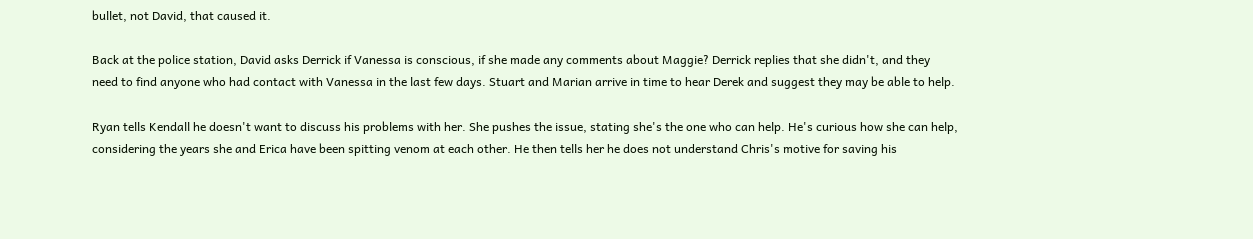bullet, not David, that caused it.

Back at the police station, David asks Derrick if Vanessa is conscious, if she made any comments about Maggie? Derrick replies that she didn't, and they need to find anyone who had contact with Vanessa in the last few days. Stuart and Marian arrive in time to hear Derek and suggest they may be able to help.

Ryan tells Kendall he doesn't want to discuss his problems with her. She pushes the issue, stating she's the one who can help. He's curious how she can help, considering the years she and Erica have been spitting venom at each other. He then tells her he does not understand Chris's motive for saving his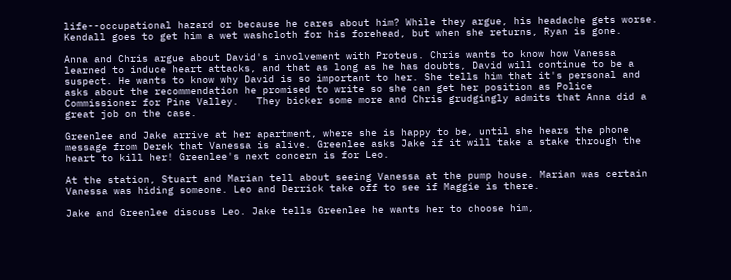life--occupational hazard or because he cares about him? While they argue, his headache gets worse.  Kendall goes to get him a wet washcloth for his forehead, but when she returns, Ryan is gone.

Anna and Chris argue about David's involvement with Proteus. Chris wants to know how Vanessa learned to induce heart attacks, and that as long as he has doubts, David will continue to be a suspect. He wants to know why David is so important to her. She tells him that it's personal and asks about the recommendation he promised to write so she can get her position as Police Commissioner for Pine Valley.   They bicker some more and Chris grudgingly admits that Anna did a great job on the case.

Greenlee and Jake arrive at her apartment, where she is happy to be, until she hears the phone message from Derek that Vanessa is alive. Greenlee asks Jake if it will take a stake through the heart to kill her! Greenlee's next concern is for Leo.

At the station, Stuart and Marian tell about seeing Vanessa at the pump house. Marian was certain Vanessa was hiding someone. Leo and Derrick take off to see if Maggie is there.

Jake and Greenlee discuss Leo. Jake tells Greenlee he wants her to choose him,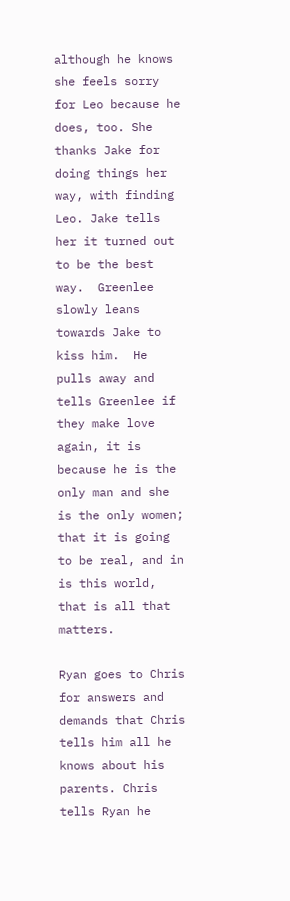although he knows she feels sorry for Leo because he does, too. She thanks Jake for doing things her way, with finding Leo. Jake tells her it turned out to be the best way.  Greenlee slowly leans towards Jake to kiss him.  He pulls away and tells Greenlee if they make love again, it is because he is the only man and she is the only women; that it is going to be real, and in is this world, that is all that matters.

Ryan goes to Chris for answers and demands that Chris tells him all he knows about his parents. Chris tells Ryan he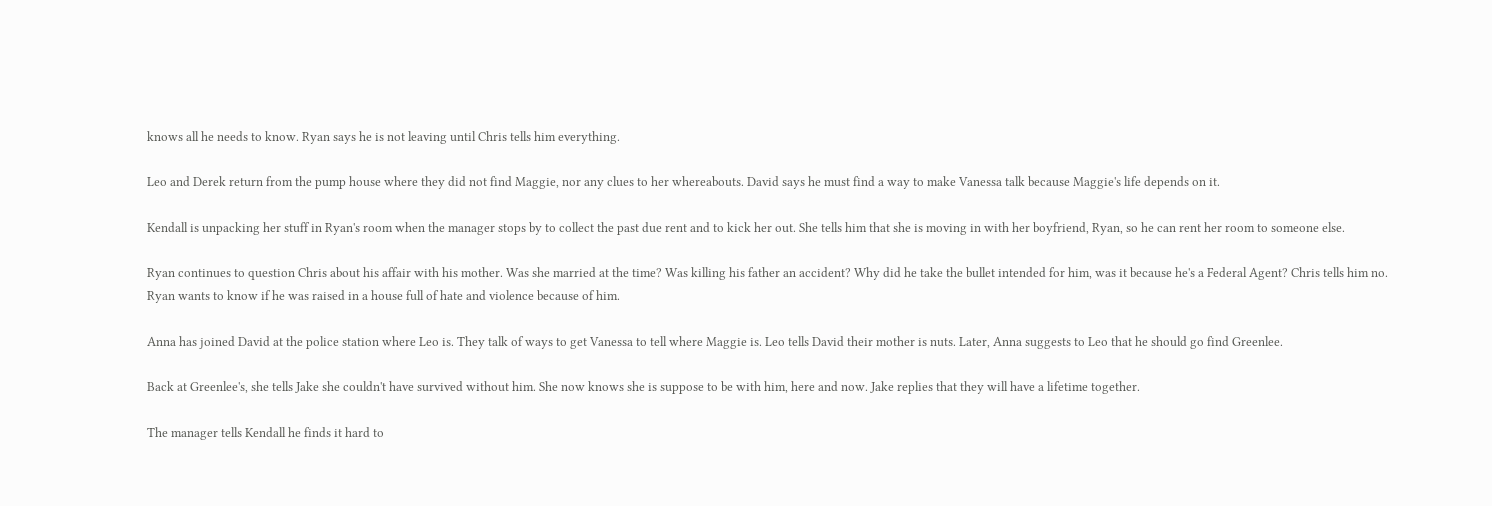knows all he needs to know. Ryan says he is not leaving until Chris tells him everything.

Leo and Derek return from the pump house where they did not find Maggie, nor any clues to her whereabouts. David says he must find a way to make Vanessa talk because Maggie's life depends on it.

Kendall is unpacking her stuff in Ryan's room when the manager stops by to collect the past due rent and to kick her out. She tells him that she is moving in with her boyfriend, Ryan, so he can rent her room to someone else.

Ryan continues to question Chris about his affair with his mother. Was she married at the time? Was killing his father an accident? Why did he take the bullet intended for him, was it because he's a Federal Agent? Chris tells him no. Ryan wants to know if he was raised in a house full of hate and violence because of him.

Anna has joined David at the police station where Leo is. They talk of ways to get Vanessa to tell where Maggie is. Leo tells David their mother is nuts. Later, Anna suggests to Leo that he should go find Greenlee.

Back at Greenlee's, she tells Jake she couldn't have survived without him. She now knows she is suppose to be with him, here and now. Jake replies that they will have a lifetime together.

The manager tells Kendall he finds it hard to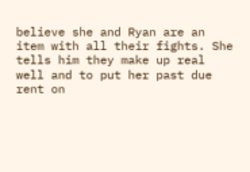believe she and Ryan are an item with all their fights. She tells him they make up real well and to put her past due rent on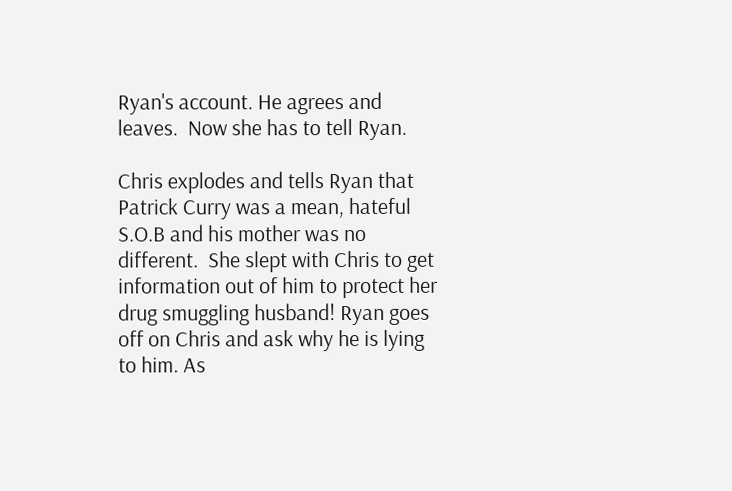Ryan's account. He agrees and leaves.  Now she has to tell Ryan.

Chris explodes and tells Ryan that Patrick Curry was a mean, hateful S.O.B and his mother was no different.  She slept with Chris to get information out of him to protect her drug smuggling husband! Ryan goes off on Chris and ask why he is lying to him. As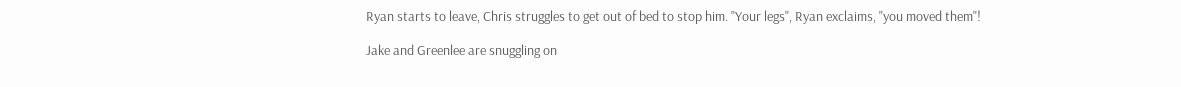Ryan starts to leave, Chris struggles to get out of bed to stop him. "Your legs", Ryan exclaims, "you moved them"!

Jake and Greenlee are snuggling on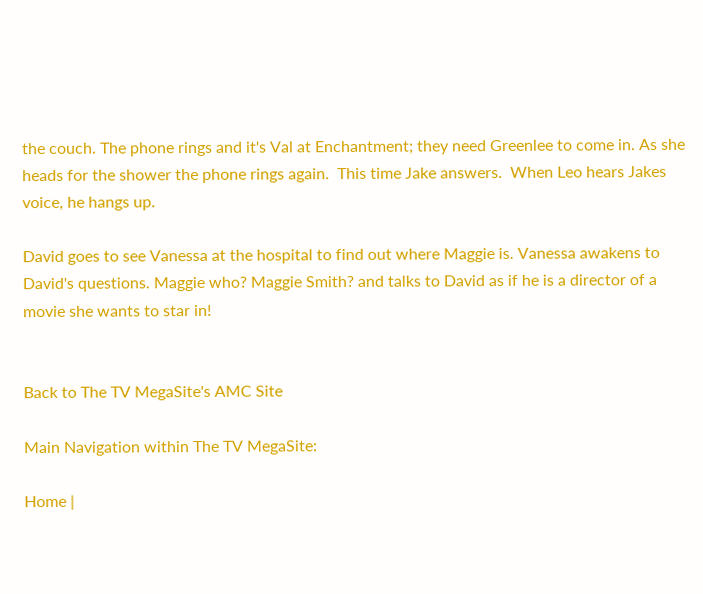the couch. The phone rings and it's Val at Enchantment; they need Greenlee to come in. As she heads for the shower the phone rings again.  This time Jake answers.  When Leo hears Jakes voice, he hangs up.

David goes to see Vanessa at the hospital to find out where Maggie is. Vanessa awakens to David's questions. Maggie who? Maggie Smith? and talks to David as if he is a director of a movie she wants to star in!


Back to The TV MegaSite's AMC Site

Main Navigation within The TV MegaSite:

Home |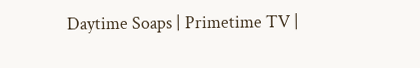Daytime Soaps | Primetime TV |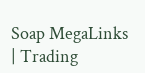Soap MegaLinks | Trading